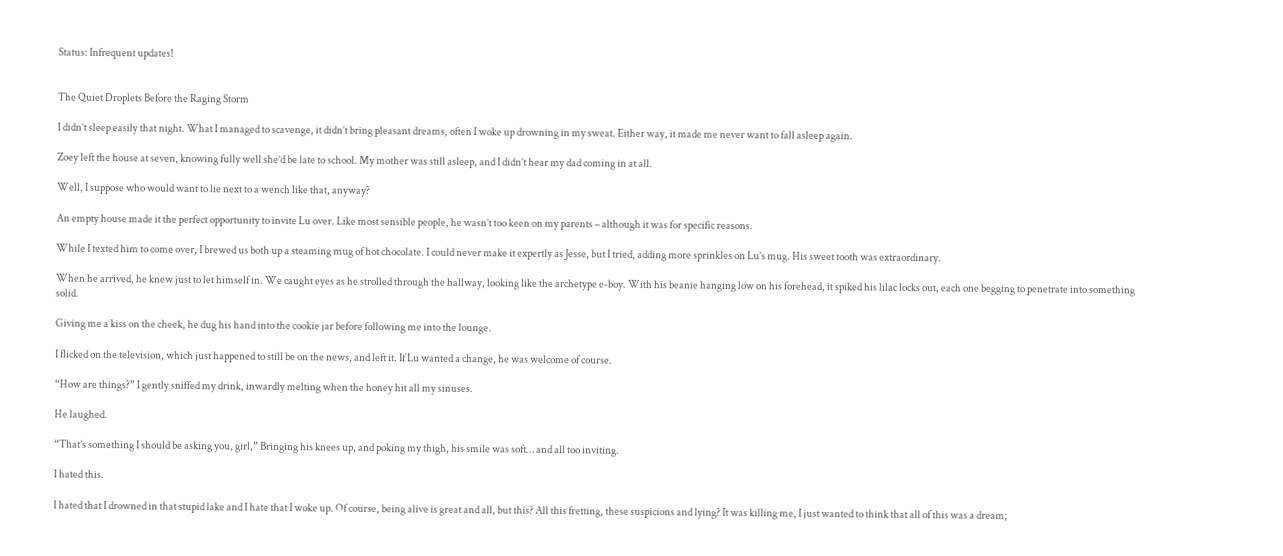Status: Infrequent updates!


The Quiet Droplets Before the Raging Storm

I didn’t sleep easily that night. What I managed to scavenge, it didn’t bring pleasant dreams, often I woke up drowning in my sweat. Either way, it made me never want to fall asleep again.

Zoey left the house at seven, knowing fully well she’d be late to school. My mother was still asleep, and I didn’t hear my dad coming in at all.

Well, I suppose who would want to lie next to a wench like that, anyway?

An empty house made it the perfect opportunity to invite Lu over. Like most sensible people, he wasn’t too keen on my parents – although it was for specific reasons.

While I texted him to come over, I brewed us both up a steaming mug of hot chocolate. I could never make it expertly as Jesse, but I tried, adding more sprinkles on Lu’s mug. His sweet tooth was extraordinary.

When he arrived, he knew just to let himself in. We caught eyes as he strolled through the hallway, looking like the archetype e-boy. With his beanie hanging low on his forehead, it spiked his lilac locks out, each one begging to penetrate into something solid.

Giving me a kiss on the cheek, he dug his hand into the cookie jar before following me into the lounge.

I flicked on the television, which just happened to still be on the news, and left it. If Lu wanted a change, he was welcome of course.

“How are things?” I gently sniffed my drink, inwardly melting when the honey hit all my sinuses.

He laughed.

“That’s something I should be asking you, girl,” Bringing his knees up, and poking my thigh, his smile was soft… and all too inviting.

I hated this.

I hated that I drowned in that stupid lake and I hate that I woke up. Of course, being alive is great and all, but this? All this fretting, these suspicions and lying? It was killing me, I just wanted to think that all of this was a dream;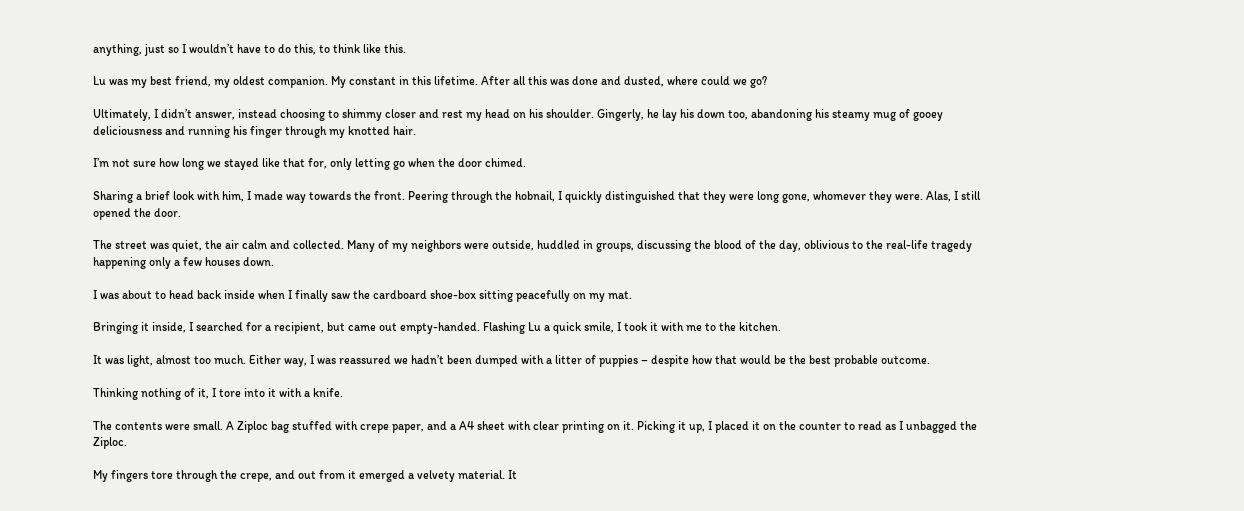anything, just so I wouldn’t have to do this, to think like this.

Lu was my best friend, my oldest companion. My constant in this lifetime. After all this was done and dusted, where could we go?

Ultimately, I didn’t answer, instead choosing to shimmy closer and rest my head on his shoulder. Gingerly, he lay his down too, abandoning his steamy mug of gooey deliciousness and running his finger through my knotted hair.

I’m not sure how long we stayed like that for, only letting go when the door chimed.

Sharing a brief look with him, I made way towards the front. Peering through the hobnail, I quickly distinguished that they were long gone, whomever they were. Alas, I still opened the door.

The street was quiet, the air calm and collected. Many of my neighbors were outside, huddled in groups, discussing the blood of the day, oblivious to the real-life tragedy happening only a few houses down.

I was about to head back inside when I finally saw the cardboard shoe-box sitting peacefully on my mat.

Bringing it inside, I searched for a recipient, but came out empty-handed. Flashing Lu a quick smile, I took it with me to the kitchen.

It was light, almost too much. Either way, I was reassured we hadn’t been dumped with a litter of puppies – despite how that would be the best probable outcome.

Thinking nothing of it, I tore into it with a knife.

The contents were small. A Ziploc bag stuffed with crepe paper, and a A4 sheet with clear printing on it. Picking it up, I placed it on the counter to read as I unbagged the Ziploc.

My fingers tore through the crepe, and out from it emerged a velvety material. It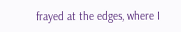frayed at the edges, where I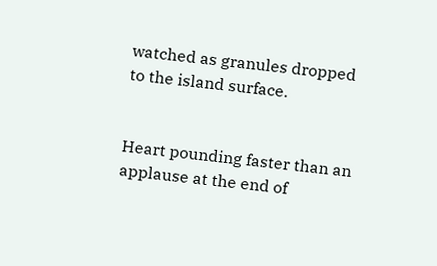watched as granules dropped to the island surface.


Heart pounding faster than an applause at the end of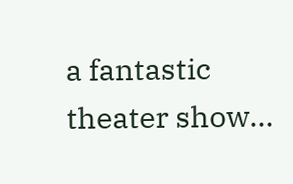a fantastic theater show…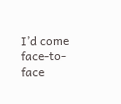I’d come face-to-face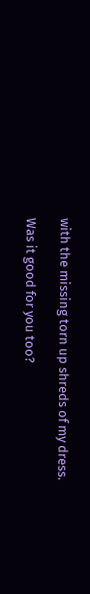with the missing torn up shreds of my dress.

Was it good for you too?